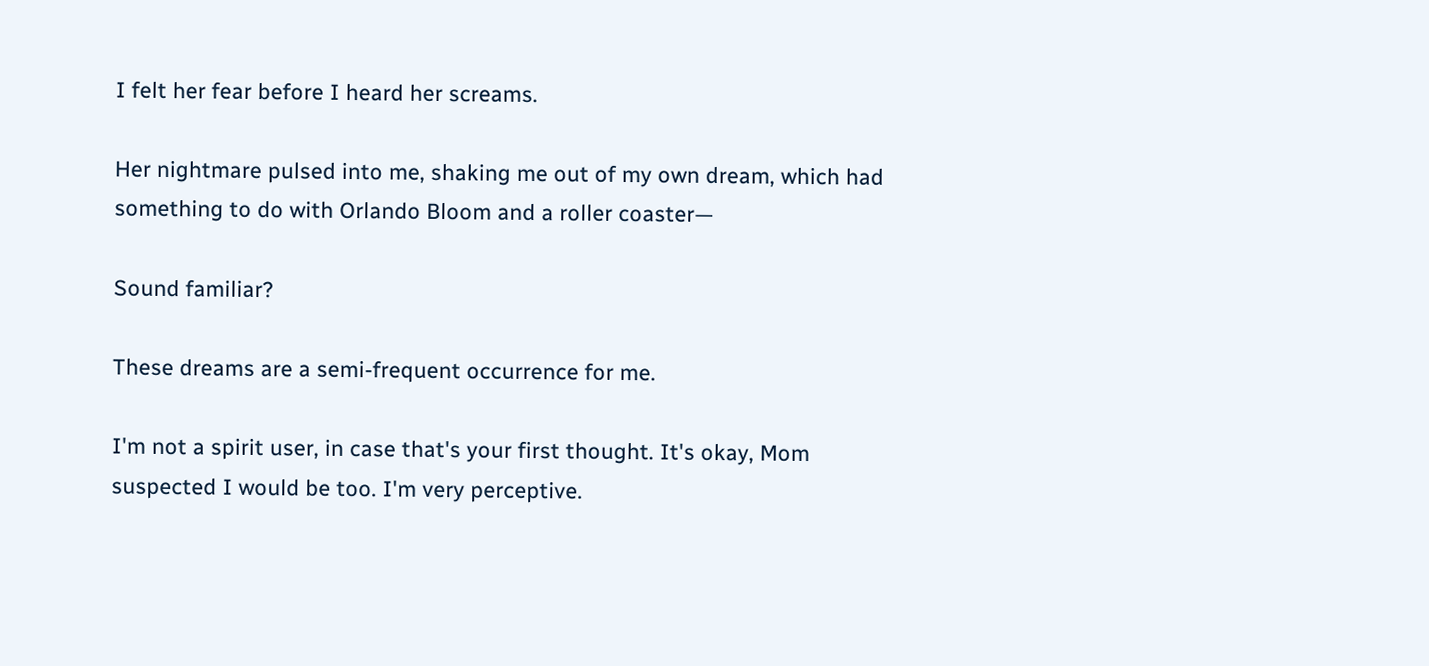I felt her fear before I heard her screams.

Her nightmare pulsed into me, shaking me out of my own dream, which had something to do with Orlando Bloom and a roller coaster—

Sound familiar?

These dreams are a semi-frequent occurrence for me.

I'm not a spirit user, in case that's your first thought. It's okay, Mom suspected I would be too. I'm very perceptive.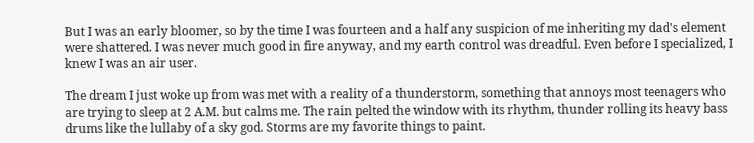But I was an early bloomer, so by the time I was fourteen and a half any suspicion of me inheriting my dad's element were shattered. I was never much good in fire anyway, and my earth control was dreadful. Even before I specialized, I knew I was an air user.

The dream I just woke up from was met with a reality of a thunderstorm, something that annoys most teenagers who are trying to sleep at 2 A.M. but calms me. The rain pelted the window with its rhythm, thunder rolling its heavy bass drums like the lullaby of a sky god. Storms are my favorite things to paint.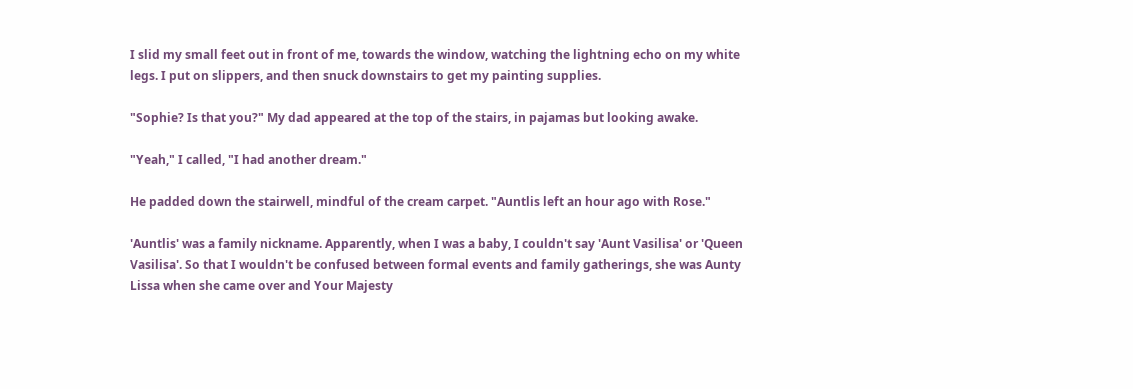I slid my small feet out in front of me, towards the window, watching the lightning echo on my white legs. I put on slippers, and then snuck downstairs to get my painting supplies.

"Sophie? Is that you?" My dad appeared at the top of the stairs, in pajamas but looking awake.

"Yeah," I called, "I had another dream."

He padded down the stairwell, mindful of the cream carpet. "Auntlis left an hour ago with Rose."

'Auntlis' was a family nickname. Apparently, when I was a baby, I couldn't say 'Aunt Vasilisa' or 'Queen Vasilisa'. So that I wouldn't be confused between formal events and family gatherings, she was Aunty Lissa when she came over and Your Majesty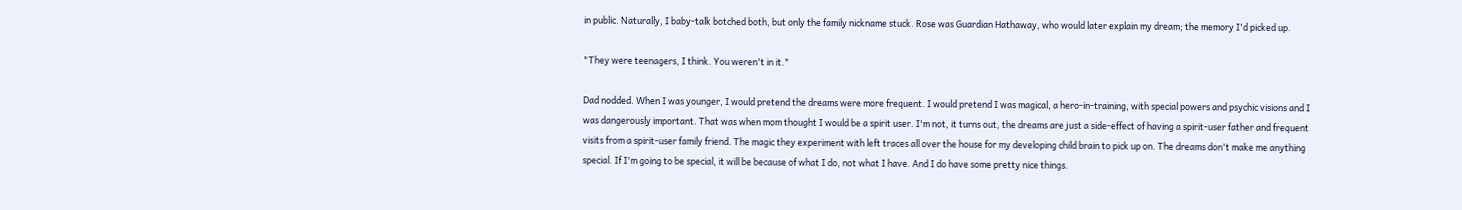in public. Naturally, I baby-talk botched both, but only the family nickname stuck. Rose was Guardian Hathaway, who would later explain my dream; the memory I'd picked up.

"They were teenagers, I think. You weren't in it."

Dad nodded. When I was younger, I would pretend the dreams were more frequent. I would pretend I was magical, a hero-in-training, with special powers and psychic visions and I was dangerously important. That was when mom thought I would be a spirit user. I'm not, it turns out, the dreams are just a side-effect of having a spirit-user father and frequent visits from a spirit-user family friend. The magic they experiment with left traces all over the house for my developing child brain to pick up on. The dreams don't make me anything special. If I'm going to be special, it will be because of what I do, not what I have. And I do have some pretty nice things.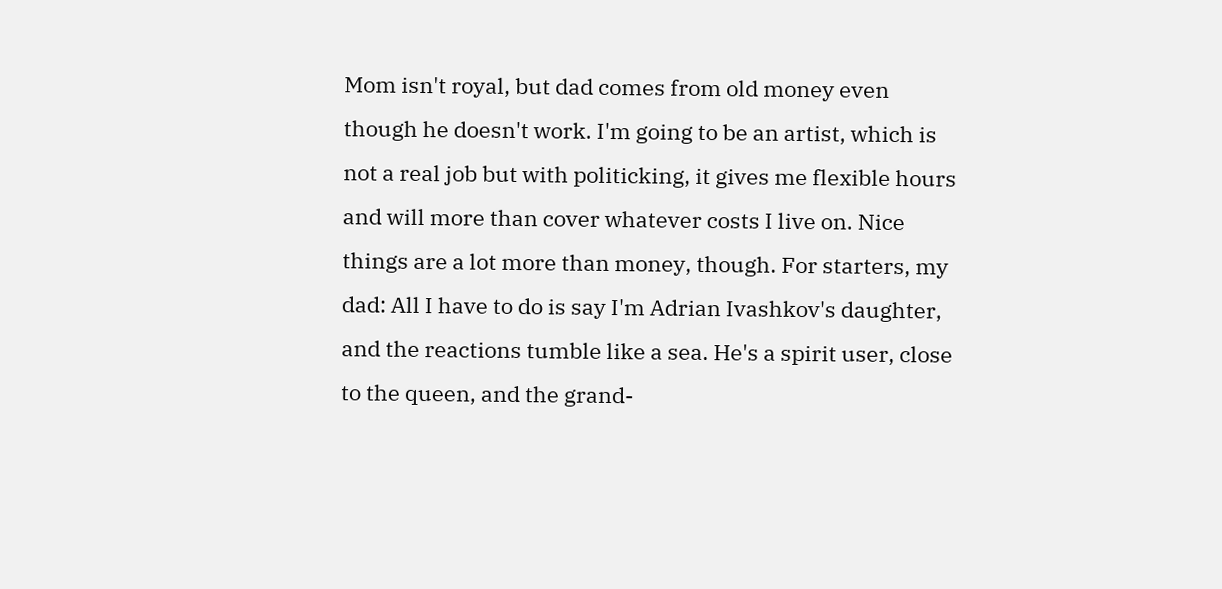Mom isn't royal, but dad comes from old money even though he doesn't work. I'm going to be an artist, which is not a real job but with politicking, it gives me flexible hours and will more than cover whatever costs I live on. Nice things are a lot more than money, though. For starters, my dad: All I have to do is say I'm Adrian Ivashkov's daughter, and the reactions tumble like a sea. He's a spirit user, close to the queen, and the grand-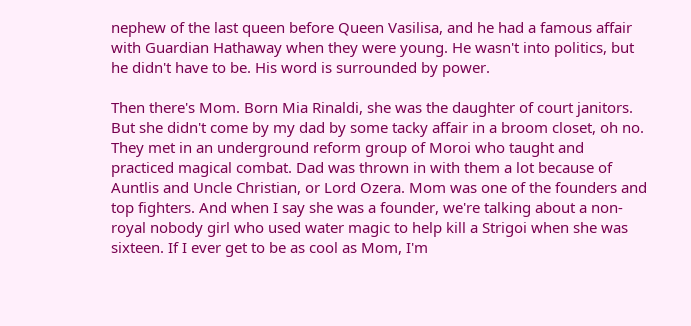nephew of the last queen before Queen Vasilisa, and he had a famous affair with Guardian Hathaway when they were young. He wasn't into politics, but he didn't have to be. His word is surrounded by power.

Then there's Mom. Born Mia Rinaldi, she was the daughter of court janitors. But she didn't come by my dad by some tacky affair in a broom closet, oh no. They met in an underground reform group of Moroi who taught and practiced magical combat. Dad was thrown in with them a lot because of Auntlis and Uncle Christian, or Lord Ozera. Mom was one of the founders and top fighters. And when I say she was a founder, we're talking about a non-royal nobody girl who used water magic to help kill a Strigoi when she was sixteen. If I ever get to be as cool as Mom, I'm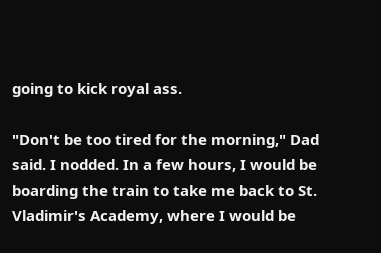going to kick royal ass.

"Don't be too tired for the morning," Dad said. I nodded. In a few hours, I would be boarding the train to take me back to St. Vladimir's Academy, where I would be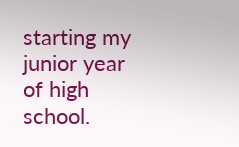starting my junior year of high school.